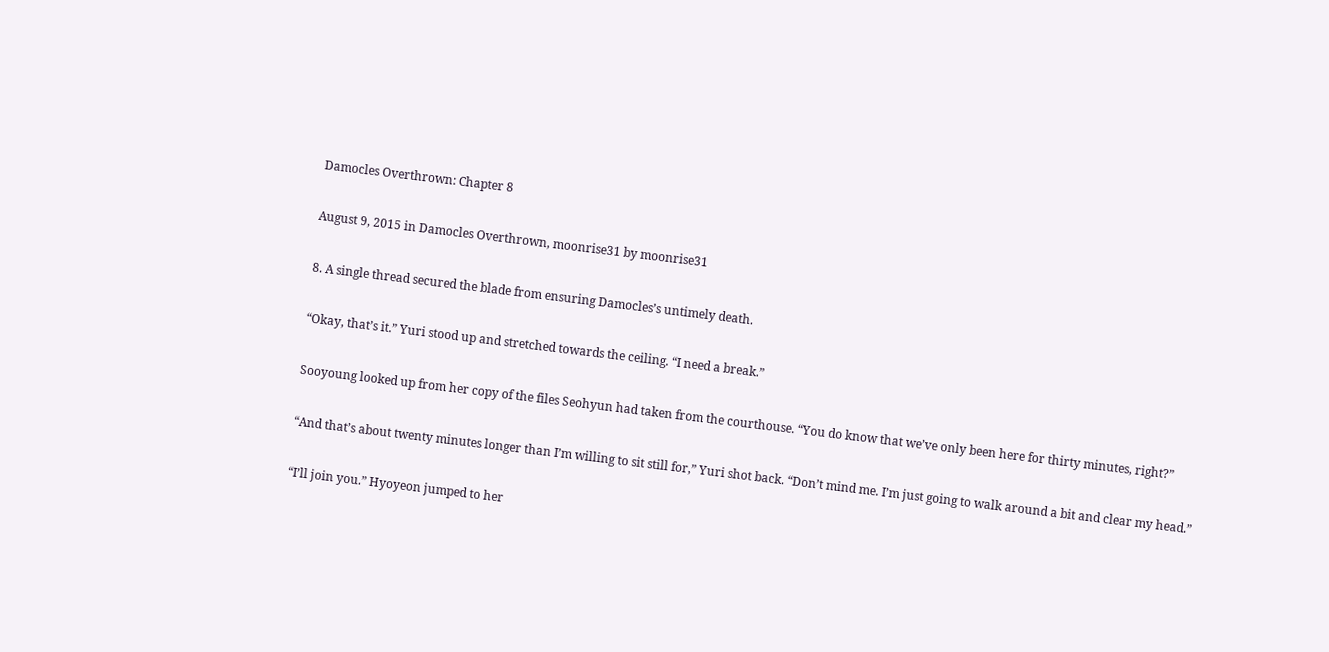Damocles Overthrown: Chapter 8

August 9, 2015 in Damocles Overthrown, moonrise31 by moonrise31

8. A single thread secured the blade from ensuring Damocles’s untimely death.

“Okay, that’s it.” Yuri stood up and stretched towards the ceiling. “I need a break.”

Sooyoung looked up from her copy of the files Seohyun had taken from the courthouse. “You do know that we’ve only been here for thirty minutes, right?”

“And that’s about twenty minutes longer than I’m willing to sit still for,” Yuri shot back. “Don’t mind me. I’m just going to walk around a bit and clear my head.”

“I’ll join you.” Hyoyeon jumped to her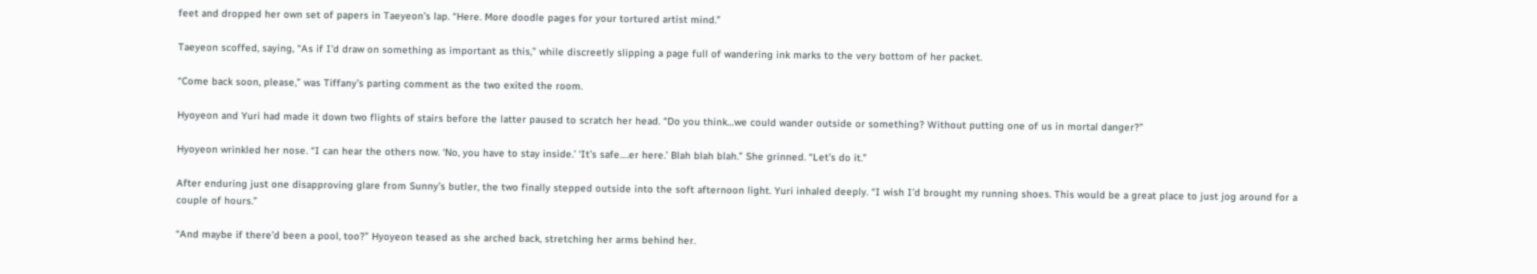feet and dropped her own set of papers in Taeyeon’s lap. “Here. More doodle pages for your tortured artist mind.”

Taeyeon scoffed, saying, “As if I’d draw on something as important as this,” while discreetly slipping a page full of wandering ink marks to the very bottom of her packet.

“Come back soon, please,” was Tiffany’s parting comment as the two exited the room.

Hyoyeon and Yuri had made it down two flights of stairs before the latter paused to scratch her head. “Do you think…we could wander outside or something? Without putting one of us in mortal danger?”

Hyoyeon wrinkled her nose. “I can hear the others now. ‘No, you have to stay inside.’ ‘It’s safe….er here.’ Blah blah blah.” She grinned. “Let’s do it.”

After enduring just one disapproving glare from Sunny’s butler, the two finally stepped outside into the soft afternoon light. Yuri inhaled deeply. “I wish I’d brought my running shoes. This would be a great place to just jog around for a couple of hours.”

“And maybe if there’d been a pool, too?” Hyoyeon teased as she arched back, stretching her arms behind her.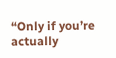“Only if you’re actually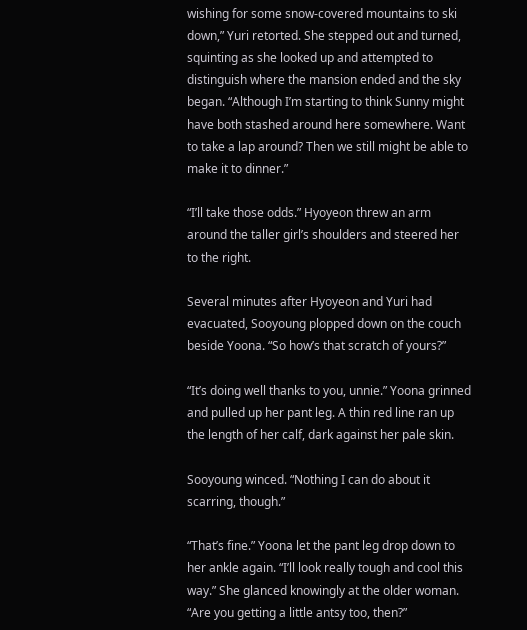wishing for some snow-covered mountains to ski down,” Yuri retorted. She stepped out and turned, squinting as she looked up and attempted to distinguish where the mansion ended and the sky began. “Although I’m starting to think Sunny might have both stashed around here somewhere. Want to take a lap around? Then we still might be able to make it to dinner.”

“I’ll take those odds.” Hyoyeon threw an arm around the taller girl’s shoulders and steered her to the right.

Several minutes after Hyoyeon and Yuri had evacuated, Sooyoung plopped down on the couch beside Yoona. “So how’s that scratch of yours?”

“It’s doing well thanks to you, unnie.” Yoona grinned and pulled up her pant leg. A thin red line ran up the length of her calf, dark against her pale skin.

Sooyoung winced. “Nothing I can do about it scarring, though.”

“That’s fine.” Yoona let the pant leg drop down to her ankle again. “I’ll look really tough and cool this way.” She glanced knowingly at the older woman. “Are you getting a little antsy too, then?”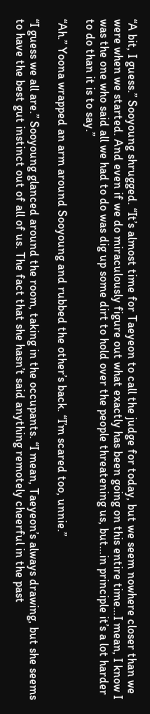“A bit, I guess.” Sooyoung shrugged. “It’s almost time for Taeyeon to call the judge for today, but we seem nowhere closer than we were when we started. And even if we do miraculously figure out what exactly has been going on this entire time…I mean, I know I was the one who said all we had to do was dig up some dirt to hold over the people threatening us, but…in principle it’s a lot harder to do than it is to say.”

“Ah.” Yoona wrapped an arm around Sooyoung and rubbed the other’s back. “I’m scared too, unnie.”

“I guess we all are.” Sooyoung glanced around the room, taking in the occupants. “I mean, Taeyeon’s always drawing, but she seems to have the best gut instinct out of all of us. The fact that she hasn’t said anything remotely cheerful in the past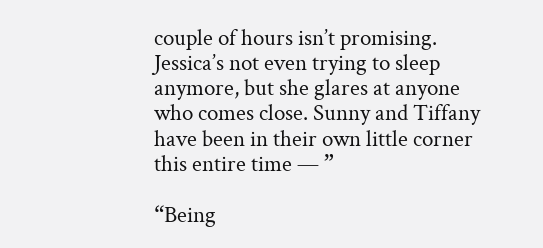couple of hours isn’t promising. Jessica’s not even trying to sleep anymore, but she glares at anyone who comes close. Sunny and Tiffany have been in their own little corner this entire time — ”

“Being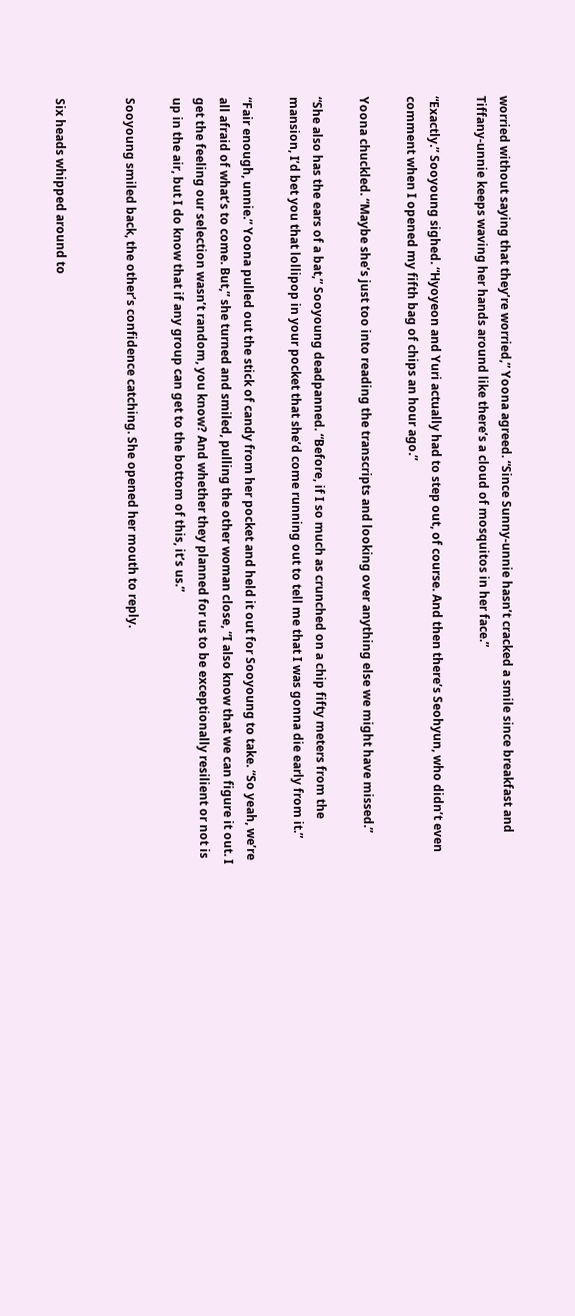worried without saying that they’re worried,” Yoona agreed. “Since Sunny-unnie hasn’t cracked a smile since breakfast and Tiffany-unnie keeps waving her hands around like there’s a cloud of mosquitos in her face.”

“Exactly.” Sooyoung sighed. “Hyoyeon and Yuri actually had to step out, of course. And then there’s Seohyun, who didn’t even comment when I opened my fifth bag of chips an hour ago.”

Yoona chuckled. “Maybe she’s just too into reading the transcripts and looking over anything else we might have missed.”

“She also has the ears of a bat,” Sooyoung deadpanned. “Before, if I so much as crunched on a chip fifty meters from the mansion, I’d bet you that lollipop in your pocket that she’d come running out to tell me that I was gonna die early from it.”

“Fair enough, unnie.” Yoona pulled out the stick of candy from her pocket and held it out for Sooyoung to take. “So yeah, we’re all afraid of what’s to come. But,” she turned and smiled, pulling the other woman close, “I also know that we can figure it out. I get the feeling our selection wasn’t random, you know? And whether they planned for us to be exceptionally resilient or not is up in the air, but I do know that if any group can get to the bottom of this, it’s us.”

Sooyoung smiled back, the other’s confidence catching. She opened her mouth to reply.


Six heads whipped around to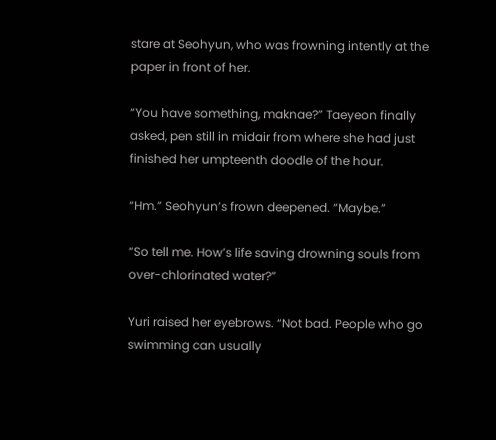stare at Seohyun, who was frowning intently at the paper in front of her.

“You have something, maknae?” Taeyeon finally asked, pen still in midair from where she had just finished her umpteenth doodle of the hour.

“Hm.” Seohyun’s frown deepened. “Maybe.”

“So tell me. How’s life saving drowning souls from over-chlorinated water?”

Yuri raised her eyebrows. “Not bad. People who go swimming can usually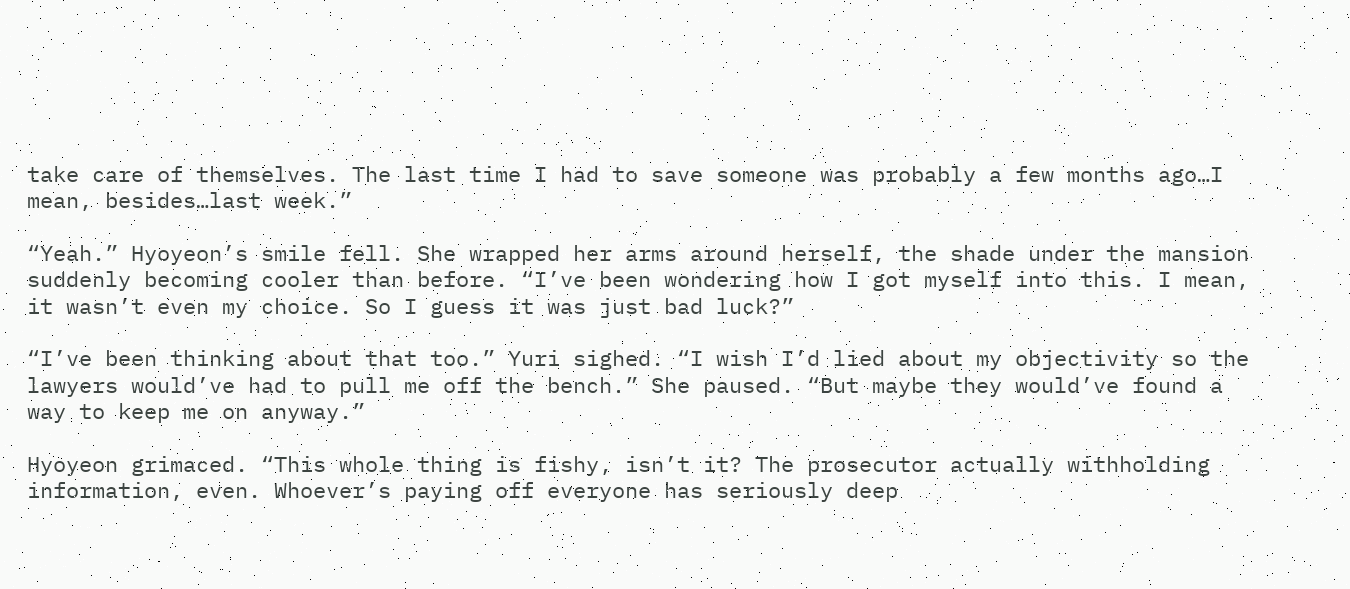take care of themselves. The last time I had to save someone was probably a few months ago…I mean, besides…last week.”

“Yeah.” Hyoyeon’s smile fell. She wrapped her arms around herself, the shade under the mansion suddenly becoming cooler than before. “I’ve been wondering how I got myself into this. I mean, it wasn’t even my choice. So I guess it was just bad luck?”

“I’ve been thinking about that too.” Yuri sighed. “I wish I’d lied about my objectivity so the lawyers would’ve had to pull me off the bench.” She paused. “But maybe they would’ve found a way to keep me on anyway.”

Hyoyeon grimaced. “This whole thing is fishy, isn’t it? The prosecutor actually withholding information, even. Whoever’s paying off everyone has seriously deep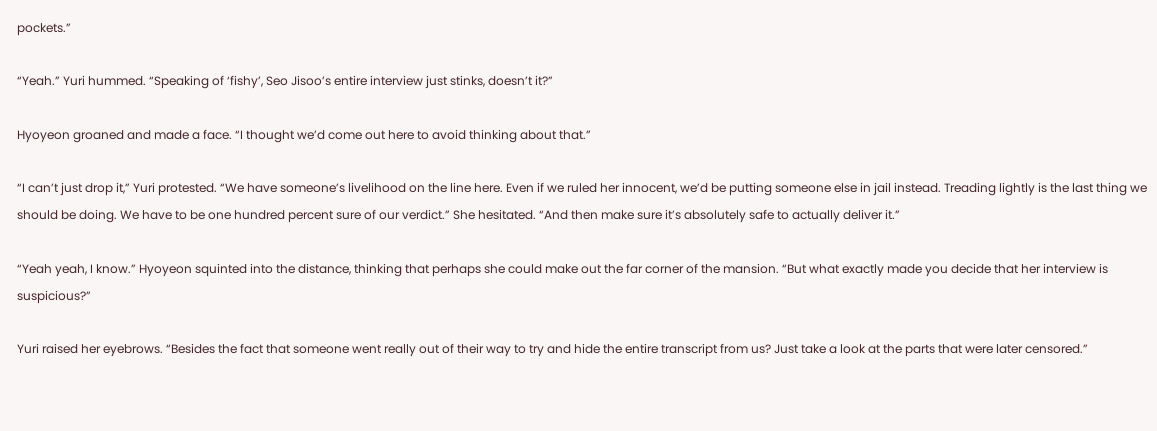pockets.”

“Yeah.” Yuri hummed. “Speaking of ‘fishy’, Seo Jisoo’s entire interview just stinks, doesn’t it?”

Hyoyeon groaned and made a face. “I thought we’d come out here to avoid thinking about that.”

“I can’t just drop it,” Yuri protested. “We have someone’s livelihood on the line here. Even if we ruled her innocent, we’d be putting someone else in jail instead. Treading lightly is the last thing we should be doing. We have to be one hundred percent sure of our verdict.” She hesitated. “And then make sure it’s absolutely safe to actually deliver it.”

“Yeah yeah, I know.” Hyoyeon squinted into the distance, thinking that perhaps she could make out the far corner of the mansion. “But what exactly made you decide that her interview is suspicious?”

Yuri raised her eyebrows. “Besides the fact that someone went really out of their way to try and hide the entire transcript from us? Just take a look at the parts that were later censored.”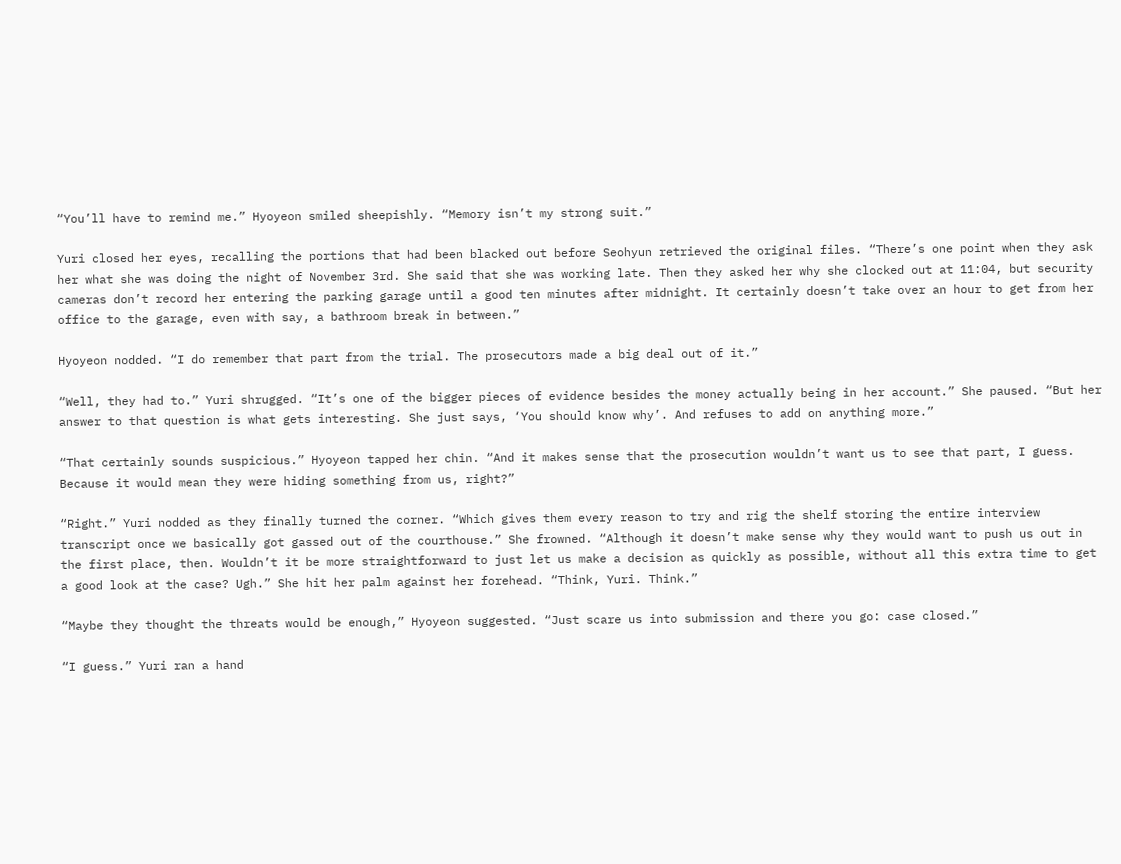“You’ll have to remind me.” Hyoyeon smiled sheepishly. “Memory isn’t my strong suit.”

Yuri closed her eyes, recalling the portions that had been blacked out before Seohyun retrieved the original files. “There’s one point when they ask her what she was doing the night of November 3rd. She said that she was working late. Then they asked her why she clocked out at 11:04, but security cameras don’t record her entering the parking garage until a good ten minutes after midnight. It certainly doesn’t take over an hour to get from her office to the garage, even with say, a bathroom break in between.”

Hyoyeon nodded. “I do remember that part from the trial. The prosecutors made a big deal out of it.”

“Well, they had to.” Yuri shrugged. “It’s one of the bigger pieces of evidence besides the money actually being in her account.” She paused. “But her answer to that question is what gets interesting. She just says, ‘You should know why’. And refuses to add on anything more.”

“That certainly sounds suspicious.” Hyoyeon tapped her chin. “And it makes sense that the prosecution wouldn’t want us to see that part, I guess. Because it would mean they were hiding something from us, right?”

“Right.” Yuri nodded as they finally turned the corner. “Which gives them every reason to try and rig the shelf storing the entire interview transcript once we basically got gassed out of the courthouse.” She frowned. “Although it doesn’t make sense why they would want to push us out in the first place, then. Wouldn’t it be more straightforward to just let us make a decision as quickly as possible, without all this extra time to get a good look at the case? Ugh.” She hit her palm against her forehead. “Think, Yuri. Think.”

“Maybe they thought the threats would be enough,” Hyoyeon suggested. “Just scare us into submission and there you go: case closed.”

“I guess.” Yuri ran a hand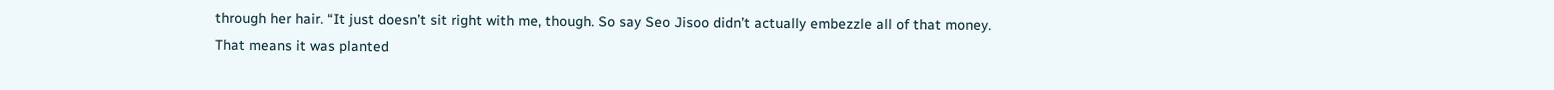through her hair. “It just doesn’t sit right with me, though. So say Seo Jisoo didn’t actually embezzle all of that money. That means it was planted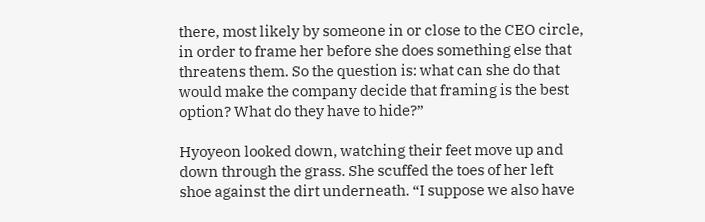there, most likely by someone in or close to the CEO circle, in order to frame her before she does something else that threatens them. So the question is: what can she do that would make the company decide that framing is the best option? What do they have to hide?”

Hyoyeon looked down, watching their feet move up and down through the grass. She scuffed the toes of her left shoe against the dirt underneath. “I suppose we also have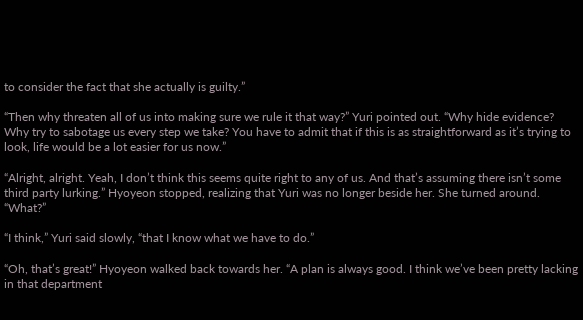to consider the fact that she actually is guilty.”

“Then why threaten all of us into making sure we rule it that way?” Yuri pointed out. “Why hide evidence? Why try to sabotage us every step we take? You have to admit that if this is as straightforward as it’s trying to look, life would be a lot easier for us now.”

“Alright, alright. Yeah, I don’t think this seems quite right to any of us. And that’s assuming there isn’t some third party lurking.” Hyoyeon stopped, realizing that Yuri was no longer beside her. She turned around. “What?”

“I think,” Yuri said slowly, “that I know what we have to do.”

“Oh, that’s great!” Hyoyeon walked back towards her. “A plan is always good. I think we’ve been pretty lacking in that department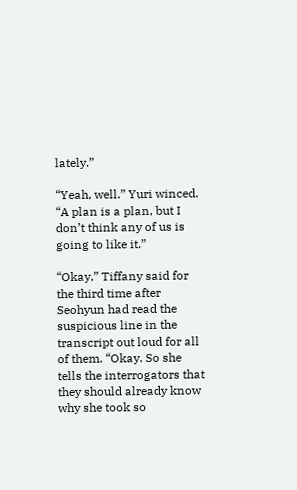lately.”

“Yeah, well.” Yuri winced. “A plan is a plan, but I don’t think any of us is going to like it.”

“Okay,” Tiffany said for the third time after Seohyun had read the suspicious line in the transcript out loud for all of them. “Okay. So she tells the interrogators that they should already know why she took so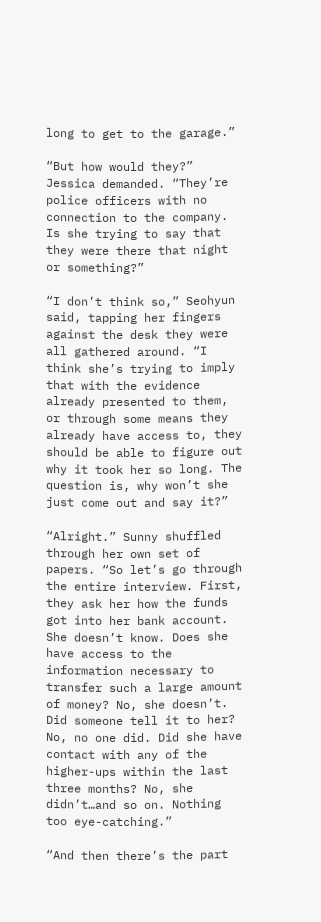long to get to the garage.”

“But how would they?” Jessica demanded. “They’re police officers with no connection to the company. Is she trying to say that they were there that night or something?”

“I don’t think so,” Seohyun said, tapping her fingers against the desk they were all gathered around. “I think she’s trying to imply that with the evidence already presented to them, or through some means they already have access to, they should be able to figure out why it took her so long. The question is, why won’t she just come out and say it?”

“Alright.” Sunny shuffled through her own set of papers. “So let’s go through the entire interview. First, they ask her how the funds got into her bank account. She doesn’t know. Does she have access to the information necessary to transfer such a large amount of money? No, she doesn’t. Did someone tell it to her? No, no one did. Did she have contact with any of the higher-ups within the last three months? No, she didn’t…and so on. Nothing too eye-catching.”

“And then there’s the part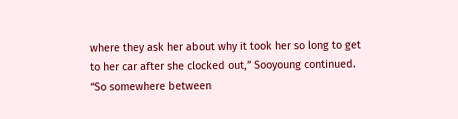where they ask her about why it took her so long to get to her car after she clocked out,” Sooyoung continued. “So somewhere between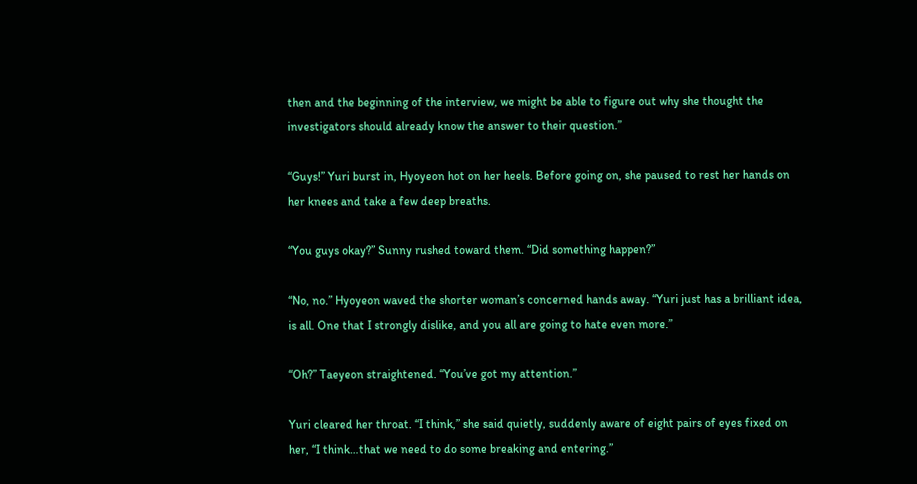then and the beginning of the interview, we might be able to figure out why she thought the investigators should already know the answer to their question.”

“Guys!” Yuri burst in, Hyoyeon hot on her heels. Before going on, she paused to rest her hands on her knees and take a few deep breaths.

“You guys okay?” Sunny rushed toward them. “Did something happen?”

“No, no.” Hyoyeon waved the shorter woman’s concerned hands away. “Yuri just has a brilliant idea, is all. One that I strongly dislike, and you all are going to hate even more.”

“Oh?” Taeyeon straightened. “You’ve got my attention.”

Yuri cleared her throat. “I think,” she said quietly, suddenly aware of eight pairs of eyes fixed on her, “I think…that we need to do some breaking and entering.”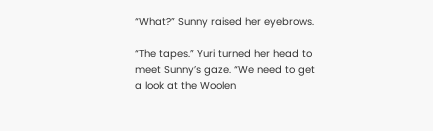“What?” Sunny raised her eyebrows.

“The tapes.” Yuri turned her head to meet Sunny’s gaze. “We need to get a look at the Woolen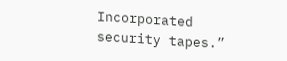Incorporated security tapes.”